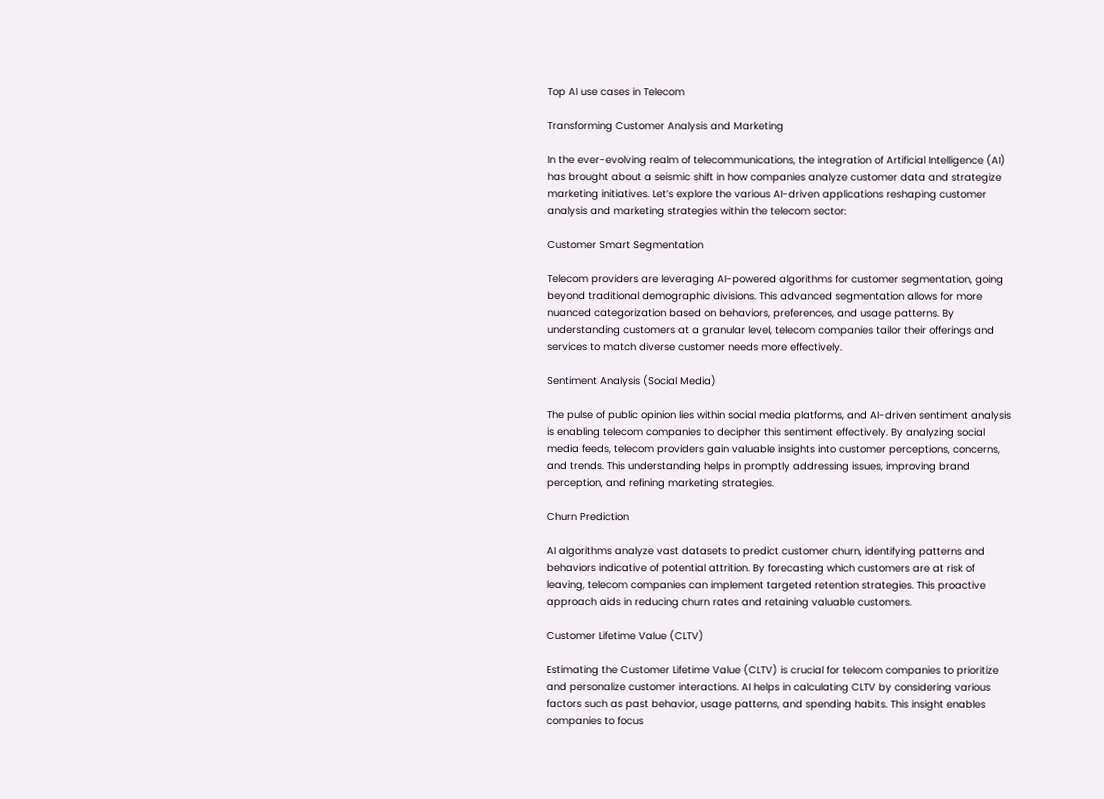Top AI use cases in Telecom

Transforming Customer Analysis and Marketing

In the ever-evolving realm of telecommunications, the integration of Artificial Intelligence (AI) has brought about a seismic shift in how companies analyze customer data and strategize marketing initiatives. Let’s explore the various AI-driven applications reshaping customer analysis and marketing strategies within the telecom sector:

Customer Smart Segmentation

Telecom providers are leveraging AI-powered algorithms for customer segmentation, going beyond traditional demographic divisions. This advanced segmentation allows for more nuanced categorization based on behaviors, preferences, and usage patterns. By understanding customers at a granular level, telecom companies tailor their offerings and services to match diverse customer needs more effectively.

Sentiment Analysis (Social Media)

The pulse of public opinion lies within social media platforms, and AI-driven sentiment analysis is enabling telecom companies to decipher this sentiment effectively. By analyzing social media feeds, telecom providers gain valuable insights into customer perceptions, concerns, and trends. This understanding helps in promptly addressing issues, improving brand perception, and refining marketing strategies.

Churn Prediction

AI algorithms analyze vast datasets to predict customer churn, identifying patterns and behaviors indicative of potential attrition. By forecasting which customers are at risk of leaving, telecom companies can implement targeted retention strategies. This proactive approach aids in reducing churn rates and retaining valuable customers.

Customer Lifetime Value (CLTV)

Estimating the Customer Lifetime Value (CLTV) is crucial for telecom companies to prioritize and personalize customer interactions. AI helps in calculating CLTV by considering various factors such as past behavior, usage patterns, and spending habits. This insight enables companies to focus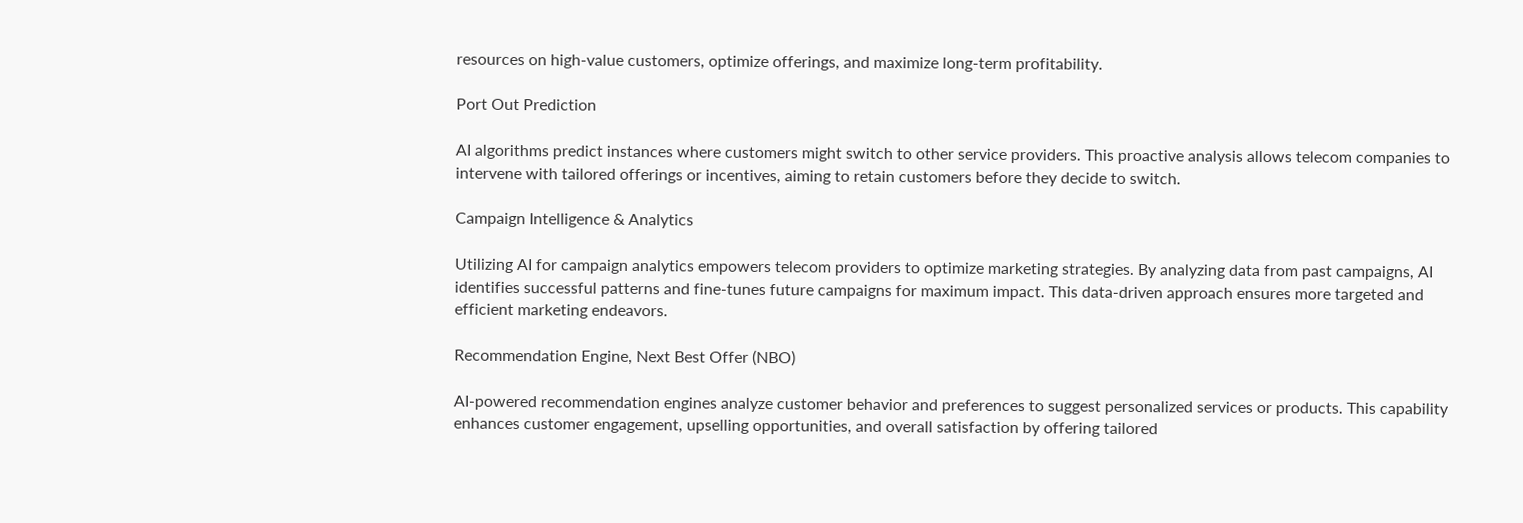resources on high-value customers, optimize offerings, and maximize long-term profitability.

Port Out Prediction

AI algorithms predict instances where customers might switch to other service providers. This proactive analysis allows telecom companies to intervene with tailored offerings or incentives, aiming to retain customers before they decide to switch.

Campaign Intelligence & Analytics

Utilizing AI for campaign analytics empowers telecom providers to optimize marketing strategies. By analyzing data from past campaigns, AI identifies successful patterns and fine-tunes future campaigns for maximum impact. This data-driven approach ensures more targeted and efficient marketing endeavors.

Recommendation Engine, Next Best Offer (NBO)

AI-powered recommendation engines analyze customer behavior and preferences to suggest personalized services or products. This capability enhances customer engagement, upselling opportunities, and overall satisfaction by offering tailored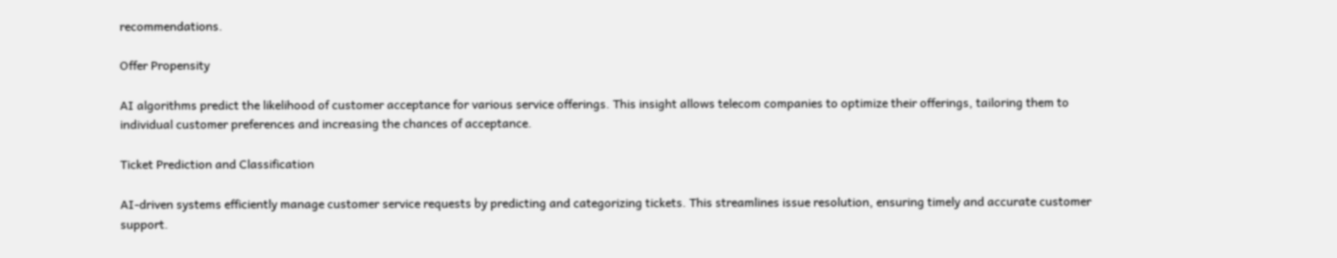recommendations.

Offer Propensity

AI algorithms predict the likelihood of customer acceptance for various service offerings. This insight allows telecom companies to optimize their offerings, tailoring them to individual customer preferences and increasing the chances of acceptance.

Ticket Prediction and Classification

AI-driven systems efficiently manage customer service requests by predicting and categorizing tickets. This streamlines issue resolution, ensuring timely and accurate customer support.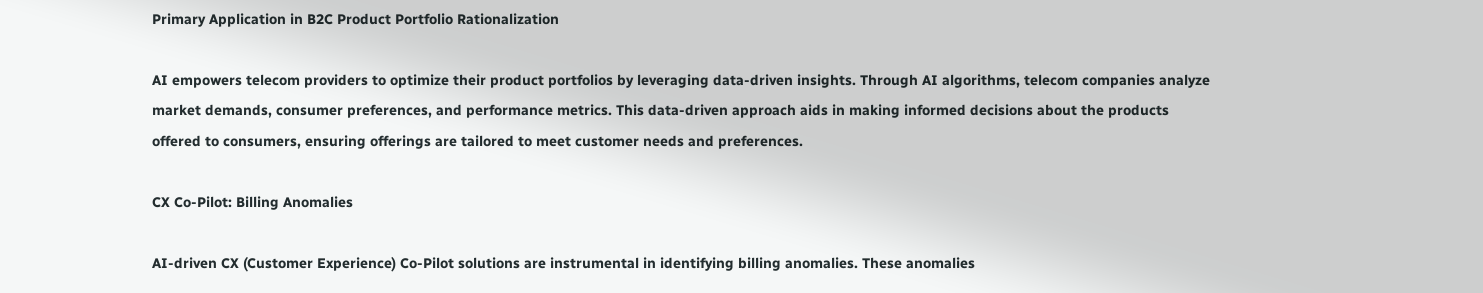Primary Application in B2C Product Portfolio Rationalization

AI empowers telecom providers to optimize their product portfolios by leveraging data-driven insights. Through AI algorithms, telecom companies analyze market demands, consumer preferences, and performance metrics. This data-driven approach aids in making informed decisions about the products offered to consumers, ensuring offerings are tailored to meet customer needs and preferences.

CX Co-Pilot: Billing Anomalies

AI-driven CX (Customer Experience) Co-Pilot solutions are instrumental in identifying billing anomalies. These anomalies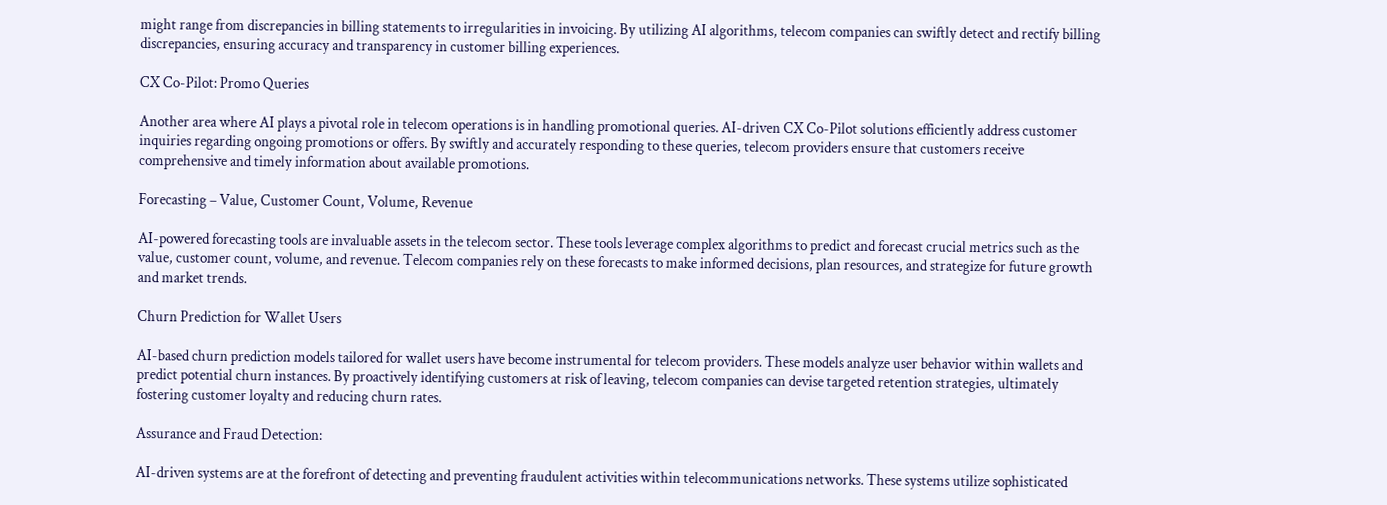might range from discrepancies in billing statements to irregularities in invoicing. By utilizing AI algorithms, telecom companies can swiftly detect and rectify billing discrepancies, ensuring accuracy and transparency in customer billing experiences.

CX Co-Pilot: Promo Queries

Another area where AI plays a pivotal role in telecom operations is in handling promotional queries. AI-driven CX Co-Pilot solutions efficiently address customer inquiries regarding ongoing promotions or offers. By swiftly and accurately responding to these queries, telecom providers ensure that customers receive comprehensive and timely information about available promotions.

Forecasting – Value, Customer Count, Volume, Revenue

AI-powered forecasting tools are invaluable assets in the telecom sector. These tools leverage complex algorithms to predict and forecast crucial metrics such as the value, customer count, volume, and revenue. Telecom companies rely on these forecasts to make informed decisions, plan resources, and strategize for future growth and market trends.

Churn Prediction for Wallet Users

AI-based churn prediction models tailored for wallet users have become instrumental for telecom providers. These models analyze user behavior within wallets and predict potential churn instances. By proactively identifying customers at risk of leaving, telecom companies can devise targeted retention strategies, ultimately fostering customer loyalty and reducing churn rates.

Assurance and Fraud Detection:

AI-driven systems are at the forefront of detecting and preventing fraudulent activities within telecommunications networks. These systems utilize sophisticated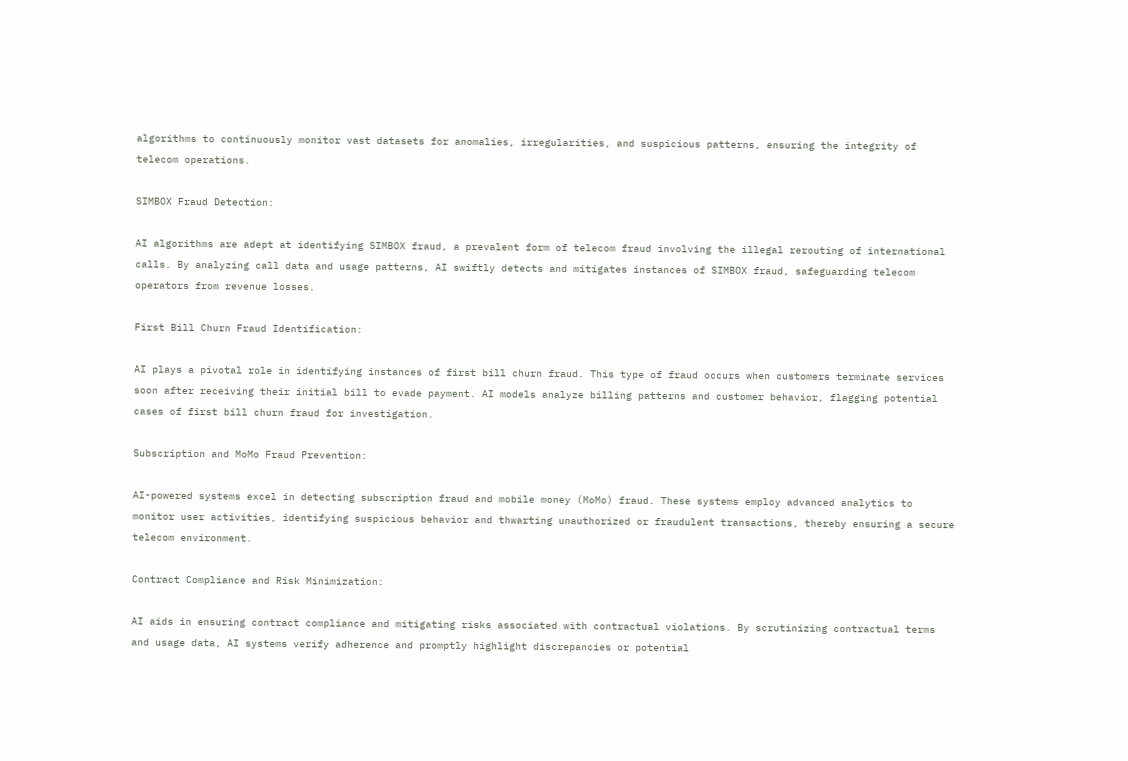algorithms to continuously monitor vast datasets for anomalies, irregularities, and suspicious patterns, ensuring the integrity of telecom operations.

SIMBOX Fraud Detection:

AI algorithms are adept at identifying SIMBOX fraud, a prevalent form of telecom fraud involving the illegal rerouting of international calls. By analyzing call data and usage patterns, AI swiftly detects and mitigates instances of SIMBOX fraud, safeguarding telecom operators from revenue losses.

First Bill Churn Fraud Identification:

AI plays a pivotal role in identifying instances of first bill churn fraud. This type of fraud occurs when customers terminate services soon after receiving their initial bill to evade payment. AI models analyze billing patterns and customer behavior, flagging potential cases of first bill churn fraud for investigation.

Subscription and MoMo Fraud Prevention:

AI-powered systems excel in detecting subscription fraud and mobile money (MoMo) fraud. These systems employ advanced analytics to monitor user activities, identifying suspicious behavior and thwarting unauthorized or fraudulent transactions, thereby ensuring a secure telecom environment.

Contract Compliance and Risk Minimization:

AI aids in ensuring contract compliance and mitigating risks associated with contractual violations. By scrutinizing contractual terms and usage data, AI systems verify adherence and promptly highlight discrepancies or potential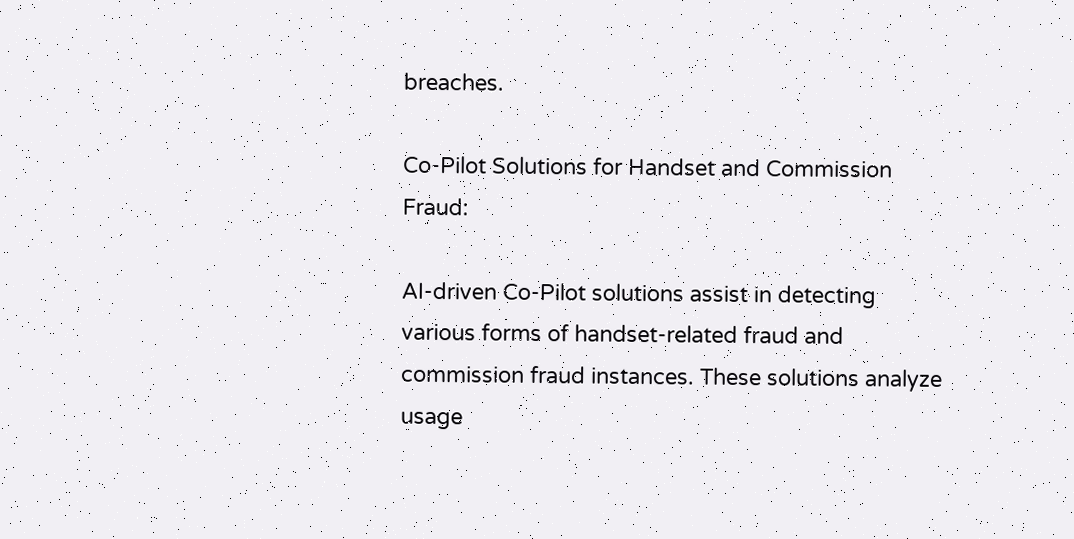breaches.

Co-Pilot Solutions for Handset and Commission Fraud:

AI-driven Co-Pilot solutions assist in detecting various forms of handset-related fraud and commission fraud instances. These solutions analyze usage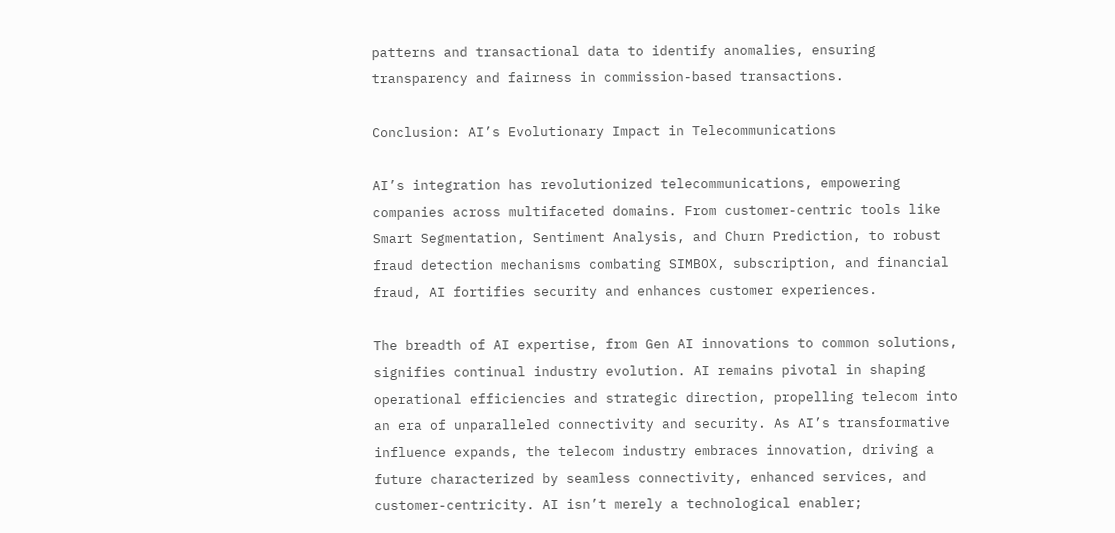patterns and transactional data to identify anomalies, ensuring transparency and fairness in commission-based transactions.

Conclusion: AI’s Evolutionary Impact in Telecommunications

AI’s integration has revolutionized telecommunications, empowering companies across multifaceted domains. From customer-centric tools like Smart Segmentation, Sentiment Analysis, and Churn Prediction, to robust fraud detection mechanisms combating SIMBOX, subscription, and financial fraud, AI fortifies security and enhances customer experiences.

The breadth of AI expertise, from Gen AI innovations to common solutions, signifies continual industry evolution. AI remains pivotal in shaping operational efficiencies and strategic direction, propelling telecom into an era of unparalleled connectivity and security. As AI’s transformative influence expands, the telecom industry embraces innovation, driving a future characterized by seamless connectivity, enhanced services, and customer-centricity. AI isn’t merely a technological enabler;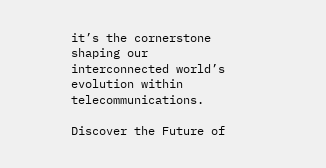it’s the cornerstone shaping our interconnected world’s evolution within telecommunications.

Discover the Future of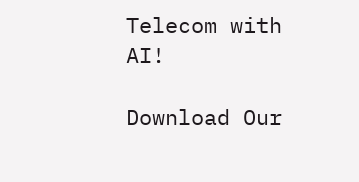Telecom with AI!

Download Our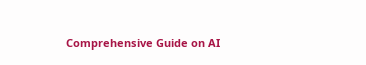Comprehensive Guide on AI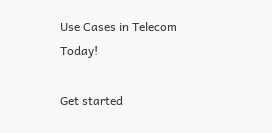Use Cases in Telecom Today!

Get started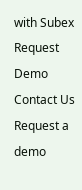with Subex
Request Demo Contact Us
Request a demo